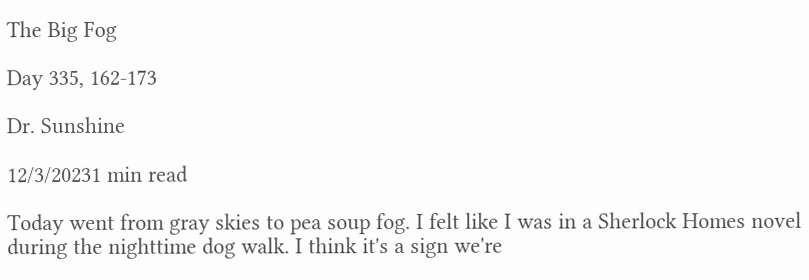The Big Fog

Day 335, 162-173

Dr. Sunshine

12/3/20231 min read

Today went from gray skies to pea soup fog. I felt like I was in a Sherlock Homes novel during the nighttime dog walk. I think it's a sign we're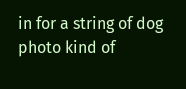in for a string of dog photo kind of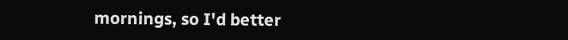mornings, so I'd better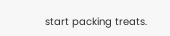start packing treats.